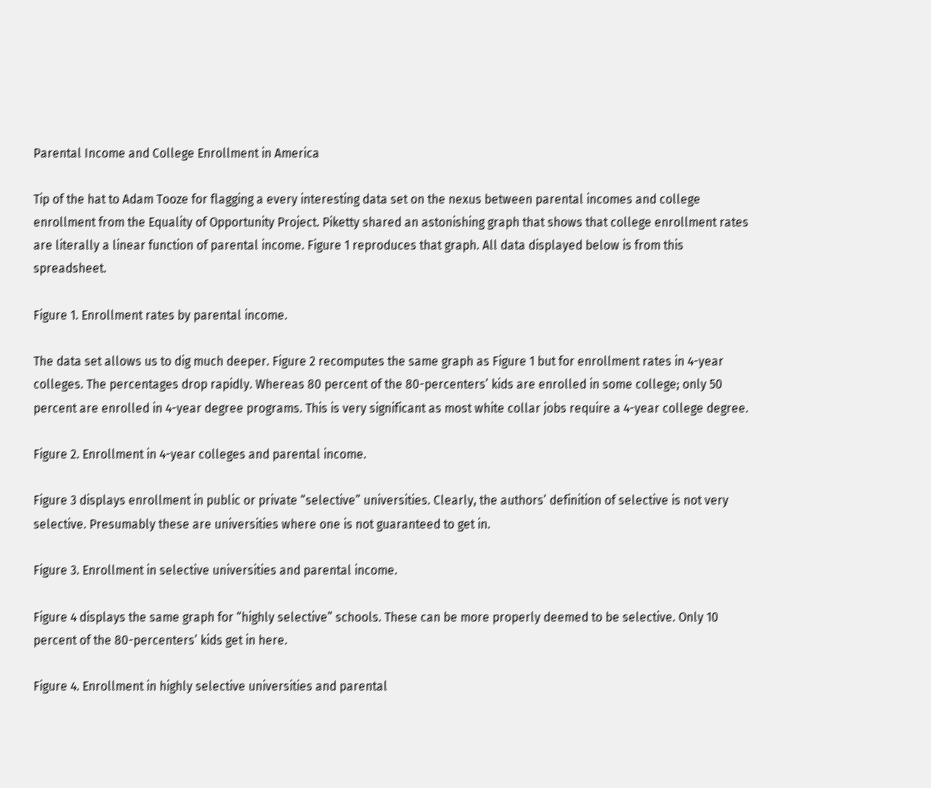Parental Income and College Enrollment in America

Tip of the hat to Adam Tooze for flagging a every interesting data set on the nexus between parental incomes and college enrollment from the Equality of Opportunity Project. Piketty shared an astonishing graph that shows that college enrollment rates are literally a linear function of parental income. Figure 1 reproduces that graph. All data displayed below is from this spreadsheet.

Figure 1. Enrollment rates by parental income.

The data set allows us to dig much deeper. Figure 2 recomputes the same graph as Figure 1 but for enrollment rates in 4-year colleges. The percentages drop rapidly. Whereas 80 percent of the 80-percenters’ kids are enrolled in some college; only 50 percent are enrolled in 4-year degree programs. This is very significant as most white collar jobs require a 4-year college degree.

Figure 2. Enrollment in 4-year colleges and parental income.

Figure 3 displays enrollment in public or private “selective” universities. Clearly, the authors’ definition of selective is not very selective. Presumably these are universities where one is not guaranteed to get in.

Figure 3. Enrollment in selective universities and parental income.

Figure 4 displays the same graph for “highly selective” schools. These can be more properly deemed to be selective. Only 10 percent of the 80-percenters’ kids get in here.

Figure 4. Enrollment in highly selective universities and parental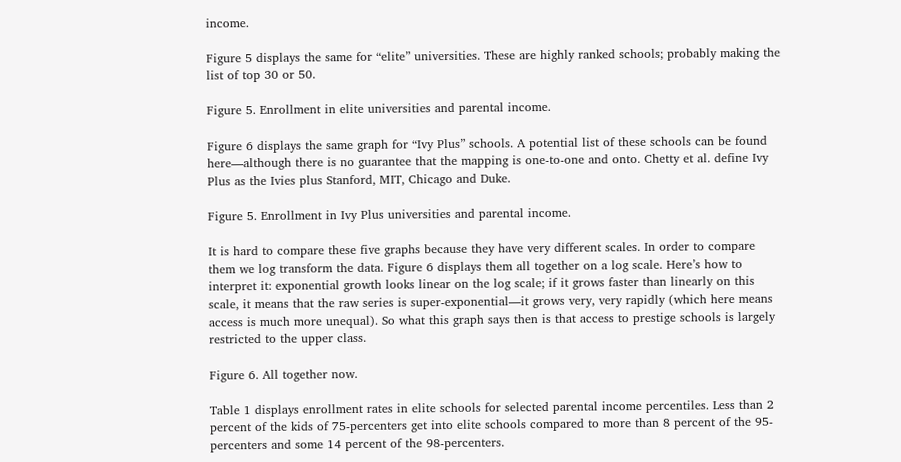income.

Figure 5 displays the same for “elite” universities. These are highly ranked schools; probably making the list of top 30 or 50.

Figure 5. Enrollment in elite universities and parental income.

Figure 6 displays the same graph for “Ivy Plus” schools. A potential list of these schools can be found here—although there is no guarantee that the mapping is one-to-one and onto. Chetty et al. define Ivy Plus as the Ivies plus Stanford, MIT, Chicago and Duke.

Figure 5. Enrollment in Ivy Plus universities and parental income.

It is hard to compare these five graphs because they have very different scales. In order to compare them we log transform the data. Figure 6 displays them all together on a log scale. Here’s how to interpret it: exponential growth looks linear on the log scale; if it grows faster than linearly on this scale, it means that the raw series is super-exponential—it grows very, very rapidly (which here means access is much more unequal). So what this graph says then is that access to prestige schools is largely restricted to the upper class.

Figure 6. All together now.

Table 1 displays enrollment rates in elite schools for selected parental income percentiles. Less than 2 percent of the kids of 75-percenters get into elite schools compared to more than 8 percent of the 95-percenters and some 14 percent of the 98-percenters.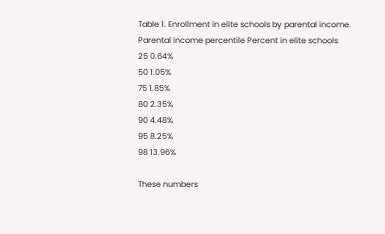Table 1. Enrollment in elite schools by parental income.
Parental income percentile Percent in elite schools
25 0.64%
50 1.05%
75 1.85%
80 2.35%
90 4.48%
95 8.25%
98 13.96%

These numbers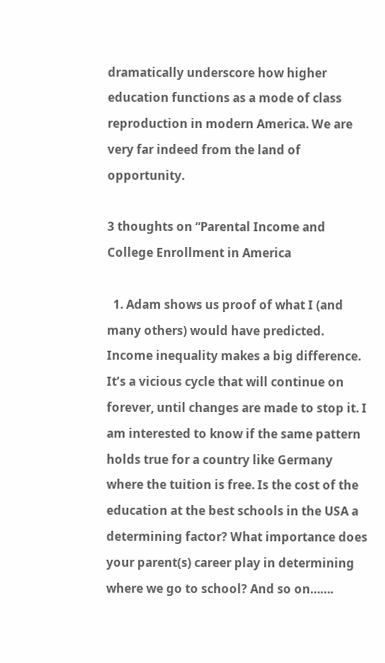dramatically underscore how higher education functions as a mode of class reproduction in modern America. We are very far indeed from the land of opportunity.

3 thoughts on “Parental Income and College Enrollment in America

  1. Adam shows us proof of what I (and many others) would have predicted. Income inequality makes a big difference. It’s a vicious cycle that will continue on forever, until changes are made to stop it. I am interested to know if the same pattern holds true for a country like Germany where the tuition is free. Is the cost of the education at the best schools in the USA a determining factor? What importance does your parent(s) career play in determining where we go to school? And so on…….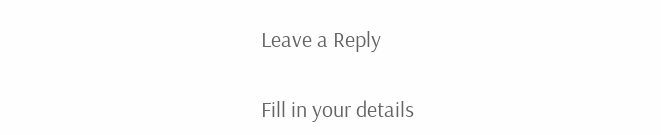Leave a Reply

Fill in your details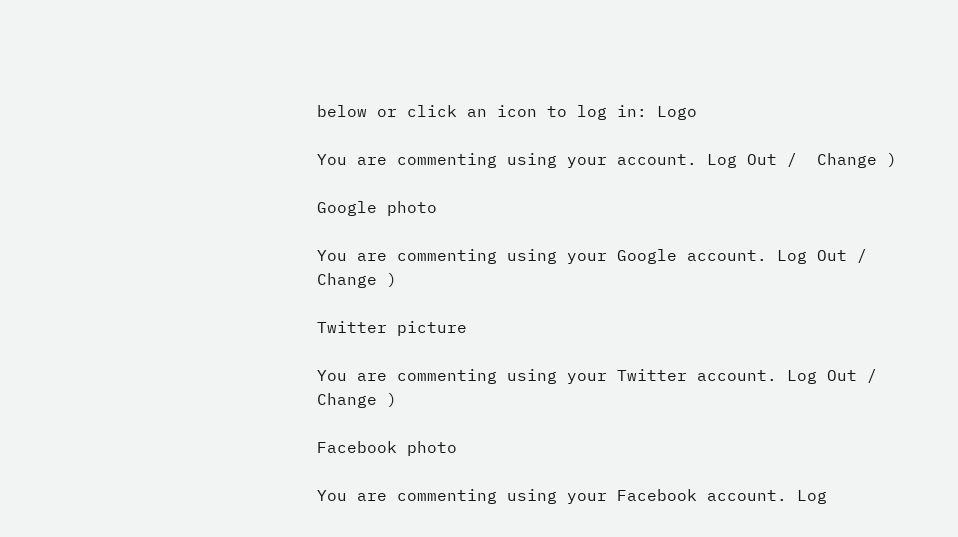below or click an icon to log in: Logo

You are commenting using your account. Log Out /  Change )

Google photo

You are commenting using your Google account. Log Out /  Change )

Twitter picture

You are commenting using your Twitter account. Log Out /  Change )

Facebook photo

You are commenting using your Facebook account. Log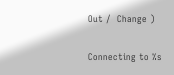Out /  Change )

Connecting to %s